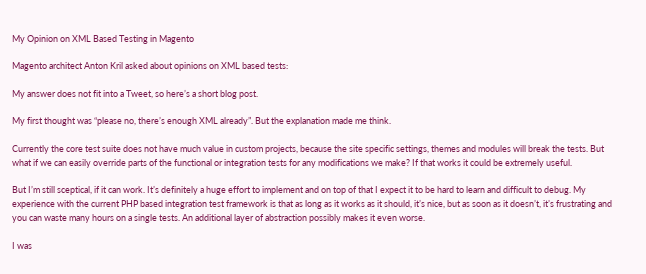My Opinion on XML Based Testing in Magento

Magento architect Anton Kril asked about opinions on XML based tests:

My answer does not fit into a Tweet, so here’s a short blog post.

My first thought was “please no, there’s enough XML already”. But the explanation made me think.

Currently the core test suite does not have much value in custom projects, because the site specific settings, themes and modules will break the tests. But what if we can easily override parts of the functional or integration tests for any modifications we make? If that works it could be extremely useful.

But I’m still sceptical, if it can work. It’s definitely a huge effort to implement and on top of that I expect it to be hard to learn and difficult to debug. My experience with the current PHP based integration test framework is that as long as it works as it should, it’s nice, but as soon as it doesn’t, it’s frustrating and you can waste many hours on a single tests. An additional layer of abstraction possibly makes it even worse.

I was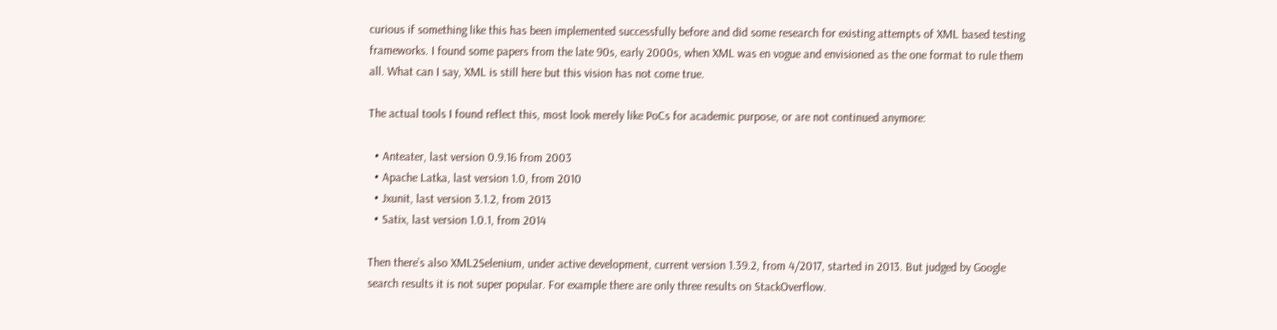curious if something like this has been implemented successfully before and did some research for existing attempts of XML based testing frameworks. I found some papers from the late 90s, early 2000s, when XML was en vogue and envisioned as the one format to rule them all. What can I say, XML is still here but this vision has not come true.

The actual tools I found reflect this, most look merely like PoCs for academic purpose, or are not continued anymore:

  • Anteater, last version 0.9.16 from 2003
  • Apache Latka, last version 1.0, from 2010
  • Jxunit, last version 3.1.2, from 2013
  • Satix, last version 1.0.1, from 2014

Then there’s also XML2Selenium, under active development, current version 1.39.2, from 4/2017, started in 2013. But judged by Google search results it is not super popular. For example there are only three results on StackOverflow.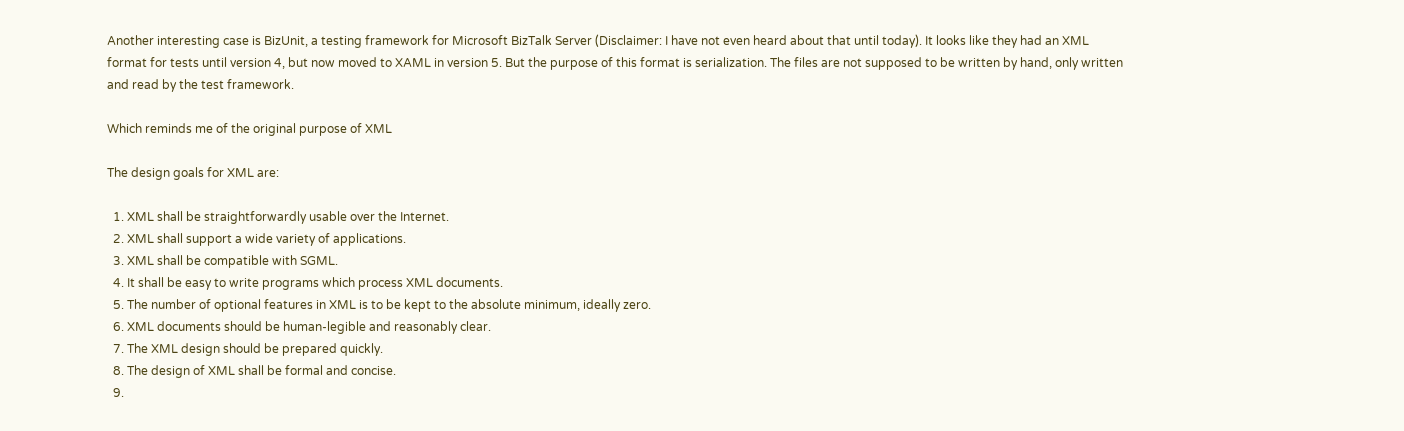Another interesting case is BizUnit, a testing framework for Microsoft BizTalk Server (Disclaimer: I have not even heard about that until today). It looks like they had an XML format for tests until version 4, but now moved to XAML in version 5. But the purpose of this format is serialization. The files are not supposed to be written by hand, only written and read by the test framework.

Which reminds me of the original purpose of XML

The design goals for XML are:

  1. XML shall be straightforwardly usable over the Internet.
  2. XML shall support a wide variety of applications.
  3. XML shall be compatible with SGML.
  4. It shall be easy to write programs which process XML documents.
  5. The number of optional features in XML is to be kept to the absolute minimum, ideally zero.
  6. XML documents should be human-legible and reasonably clear.
  7. The XML design should be prepared quickly.
  8. The design of XML shall be formal and concise.
  9.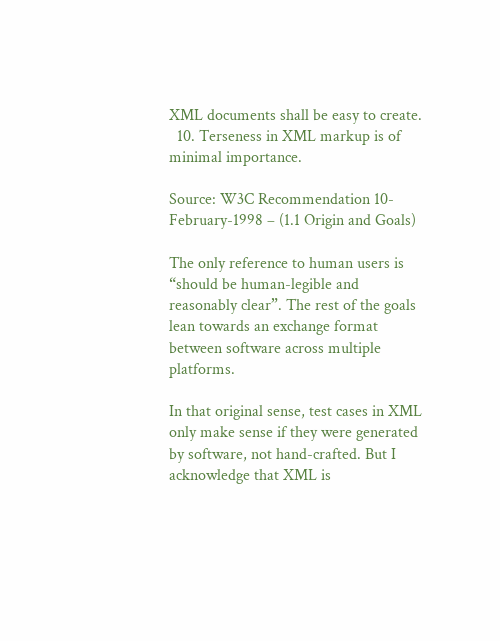XML documents shall be easy to create.
  10. Terseness in XML markup is of minimal importance.

Source: W3C Recommendation 10-February-1998 – (1.1 Origin and Goals)

The only reference to human users is “should be human-legible and reasonably clear”. The rest of the goals lean towards an exchange format between software across multiple platforms.

In that original sense, test cases in XML only make sense if they were generated by software, not hand-crafted. But I acknowledge that XML is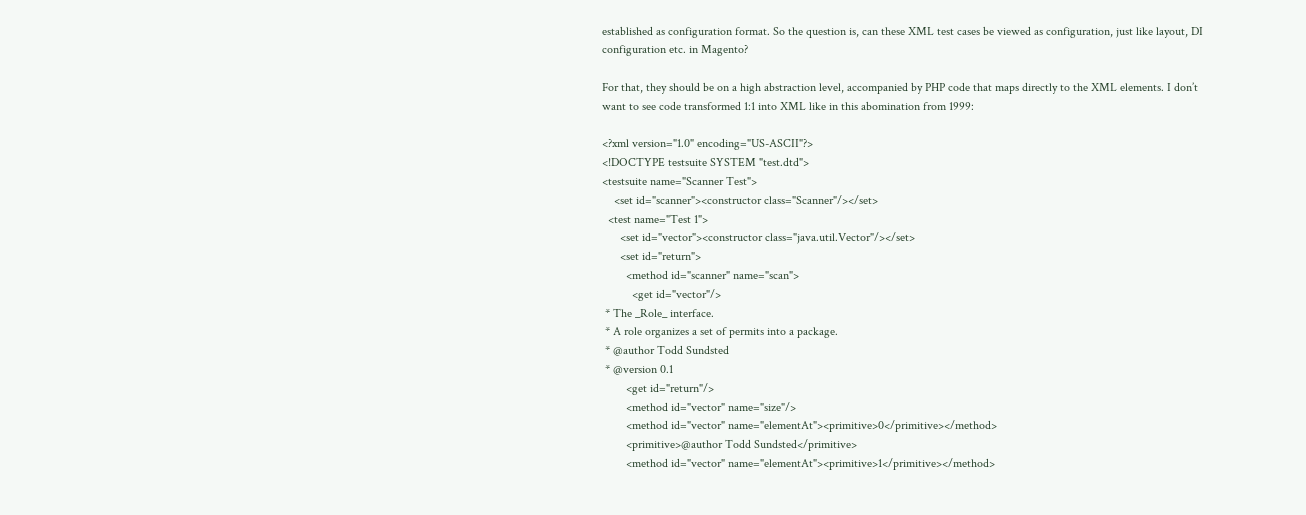established as configuration format. So the question is, can these XML test cases be viewed as configuration, just like layout, DI configuration etc. in Magento?

For that, they should be on a high abstraction level, accompanied by PHP code that maps directly to the XML elements. I don’t want to see code transformed 1:1 into XML like in this abomination from 1999:

<?xml version="1.0" encoding="US-ASCII"?>
<!DOCTYPE testsuite SYSTEM "test.dtd">
<testsuite name="Scanner Test">
    <set id="scanner"><constructor class="Scanner"/></set>
  <test name="Test 1">
      <set id="vector"><constructor class="java.util.Vector"/></set>
      <set id="return">
        <method id="scanner" name="scan">
          <get id="vector"/>
 * The _Role_ interface.
 * A role organizes a set of permits into a package.
 * @author Todd Sundsted
 * @version 0.1
        <get id="return"/>
        <method id="vector" name="size"/>
        <method id="vector" name="elementAt"><primitive>0</primitive></method>
        <primitive>@author Todd Sundsted</primitive>
        <method id="vector" name="elementAt"><primitive>1</primitive></method>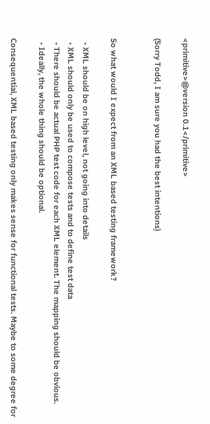<primitive>@version 0.1</primitive>

(Sorry Todd, I am sure you had the best intentions)


So what would I expect from an XML based testing framework?

  • XML should be on high level, not going into details
  • XML should only be used to compose tests and to define test data
  • There should be actual PHP test code for each XML element. The mapping should be obvious.
  • Ideally, the whole thing should be optional.

Consequential, XML based testing only makes sense for functional tests. Maybe to some degree for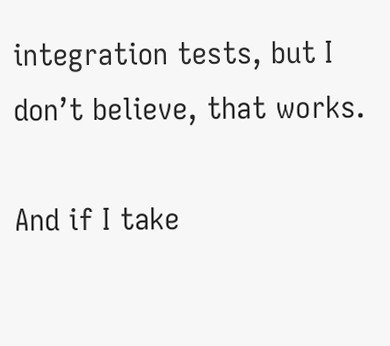integration tests, but I don’t believe, that works.

And if I take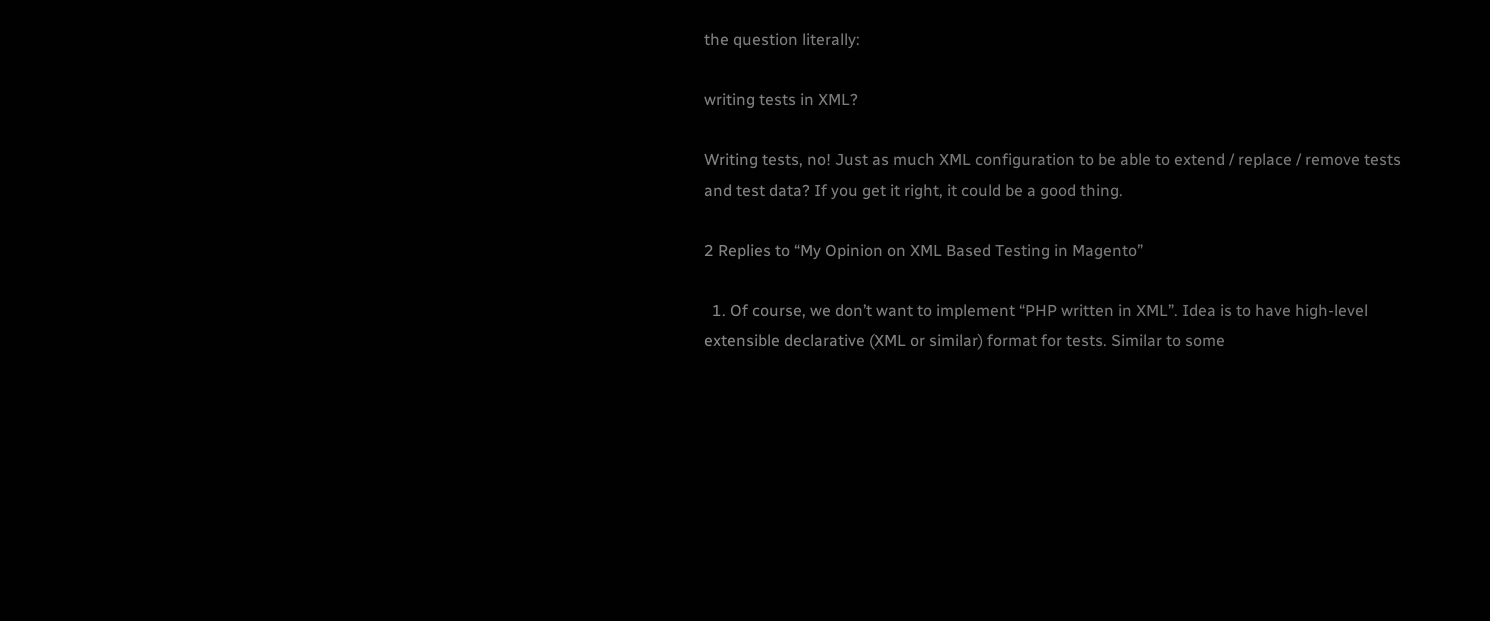the question literally:

writing tests in XML?

Writing tests, no! Just as much XML configuration to be able to extend / replace / remove tests and test data? If you get it right, it could be a good thing.

2 Replies to “My Opinion on XML Based Testing in Magento”

  1. Of course, we don’t want to implement “PHP written in XML”. Idea is to have high-level extensible declarative (XML or similar) format for tests. Similar to some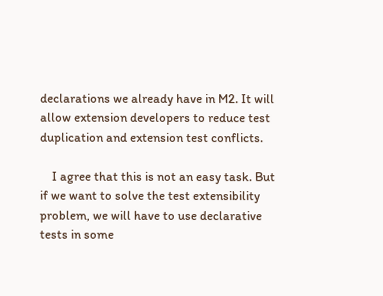declarations we already have in M2. It will allow extension developers to reduce test duplication and extension test conflicts.

    I agree that this is not an easy task. But if we want to solve the test extensibility problem, we will have to use declarative tests in some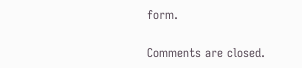form.

Comments are closed.